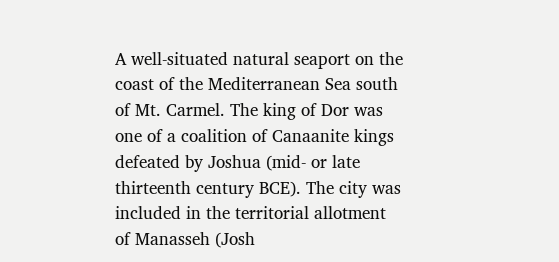A well-situated natural seaport on the coast of the Mediterranean Sea south of Mt. Carmel. The king of Dor was one of a coalition of Canaanite kings defeated by Joshua (mid- or late thirteenth century BCE). The city was included in the territorial allotment of Manasseh (Josh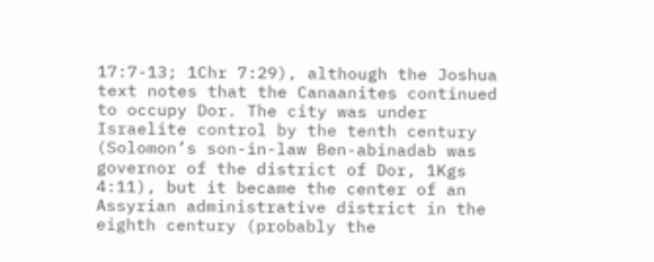17:7-13; 1Chr 7:29), although the Joshua text notes that the Canaanites continued to occupy Dor. The city was under Israelite control by the tenth century (Solomon’s son-in-law Ben-abinadab was governor of the district of Dor, 1Kgs 4:11), but it became the center of an Assyrian administrative district in the eighth century (probably the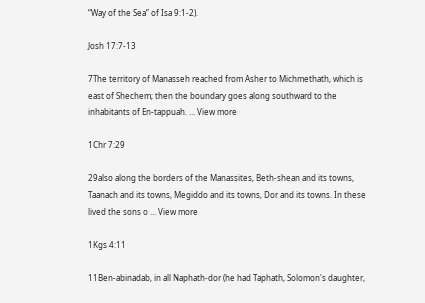“Way of the Sea” of Isa 9:1-2).

Josh 17:7-13

7The territory of Manasseh reached from Asher to Michmethath, which is east of Shechem; then the boundary goes along southward to the inhabitants of En-tappuah. ... View more

1Chr 7:29

29also along the borders of the Manassites, Beth-shean and its towns, Taanach and its towns, Megiddo and its towns, Dor and its towns. In these lived the sons o ... View more

1Kgs 4:11

11Ben-abinadab, in all Naphath-dor (he had Taphath, Solomon's daughter,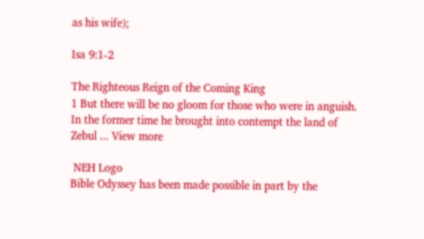as his wife);

Isa 9:1-2

The Righteous Reign of the Coming King
1 But there will be no gloom for those who were in anguish. In the former time he brought into contempt the land of Zebul ... View more

 NEH Logo
Bible Odyssey has been made possible in part by the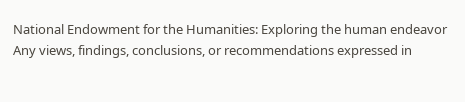National Endowment for the Humanities: Exploring the human endeavor
Any views, findings, conclusions, or recommendations expressed in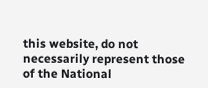this website, do not necessarily represent those of the National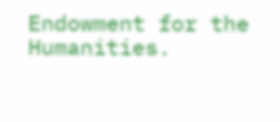Endowment for the Humanities.